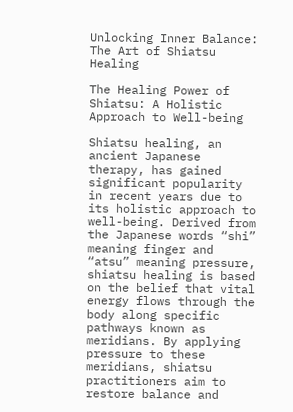Unlocking Inner Balance: The Art of Shiatsu Healing

The Healing Power of Shiatsu: A Holistic Approach to Well-being

Shiatsu healing, an ancient Japanese therapy, has gained significant popularity in recent years due to its holistic approach to well-being. Derived from the Japanese words “shi” meaning finger and “atsu” meaning pressure, shiatsu healing is based on the belief that vital energy flows through the body along specific pathways known as meridians. By applying pressure to these meridians, shiatsu practitioners aim to restore balance and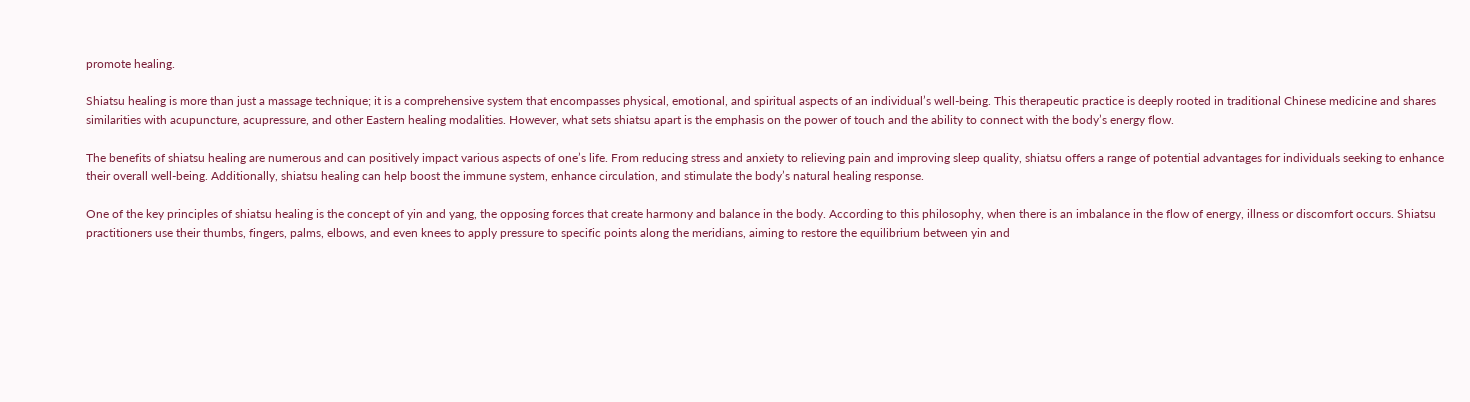promote healing.

Shiatsu healing is more than just a massage technique; it is a comprehensive system that encompasses physical, emotional, and spiritual aspects of an individual’s well-being. This therapeutic practice is deeply rooted in traditional Chinese medicine and shares similarities with acupuncture, acupressure, and other Eastern healing modalities. However, what sets shiatsu apart is the emphasis on the power of touch and the ability to connect with the body’s energy flow.

The benefits of shiatsu healing are numerous and can positively impact various aspects of one’s life. From reducing stress and anxiety to relieving pain and improving sleep quality, shiatsu offers a range of potential advantages for individuals seeking to enhance their overall well-being. Additionally, shiatsu healing can help boost the immune system, enhance circulation, and stimulate the body’s natural healing response.

One of the key principles of shiatsu healing is the concept of yin and yang, the opposing forces that create harmony and balance in the body. According to this philosophy, when there is an imbalance in the flow of energy, illness or discomfort occurs. Shiatsu practitioners use their thumbs, fingers, palms, elbows, and even knees to apply pressure to specific points along the meridians, aiming to restore the equilibrium between yin and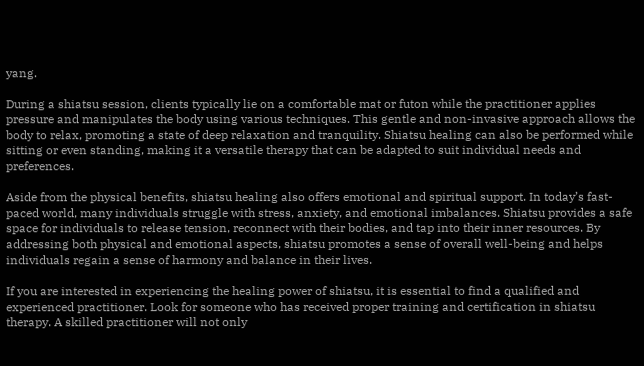yang.

During a shiatsu session, clients typically lie on a comfortable mat or futon while the practitioner applies pressure and manipulates the body using various techniques. This gentle and non-invasive approach allows the body to relax, promoting a state of deep relaxation and tranquility. Shiatsu healing can also be performed while sitting or even standing, making it a versatile therapy that can be adapted to suit individual needs and preferences.

Aside from the physical benefits, shiatsu healing also offers emotional and spiritual support. In today’s fast-paced world, many individuals struggle with stress, anxiety, and emotional imbalances. Shiatsu provides a safe space for individuals to release tension, reconnect with their bodies, and tap into their inner resources. By addressing both physical and emotional aspects, shiatsu promotes a sense of overall well-being and helps individuals regain a sense of harmony and balance in their lives.

If you are interested in experiencing the healing power of shiatsu, it is essential to find a qualified and experienced practitioner. Look for someone who has received proper training and certification in shiatsu therapy. A skilled practitioner will not only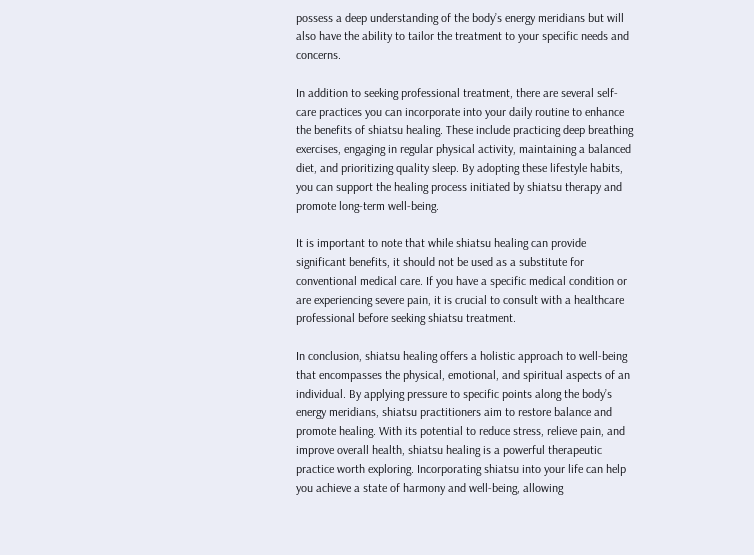possess a deep understanding of the body’s energy meridians but will also have the ability to tailor the treatment to your specific needs and concerns.

In addition to seeking professional treatment, there are several self-care practices you can incorporate into your daily routine to enhance the benefits of shiatsu healing. These include practicing deep breathing exercises, engaging in regular physical activity, maintaining a balanced diet, and prioritizing quality sleep. By adopting these lifestyle habits, you can support the healing process initiated by shiatsu therapy and promote long-term well-being.

It is important to note that while shiatsu healing can provide significant benefits, it should not be used as a substitute for conventional medical care. If you have a specific medical condition or are experiencing severe pain, it is crucial to consult with a healthcare professional before seeking shiatsu treatment.

In conclusion, shiatsu healing offers a holistic approach to well-being that encompasses the physical, emotional, and spiritual aspects of an individual. By applying pressure to specific points along the body’s energy meridians, shiatsu practitioners aim to restore balance and promote healing. With its potential to reduce stress, relieve pain, and improve overall health, shiatsu healing is a powerful therapeutic practice worth exploring. Incorporating shiatsu into your life can help you achieve a state of harmony and well-being, allowing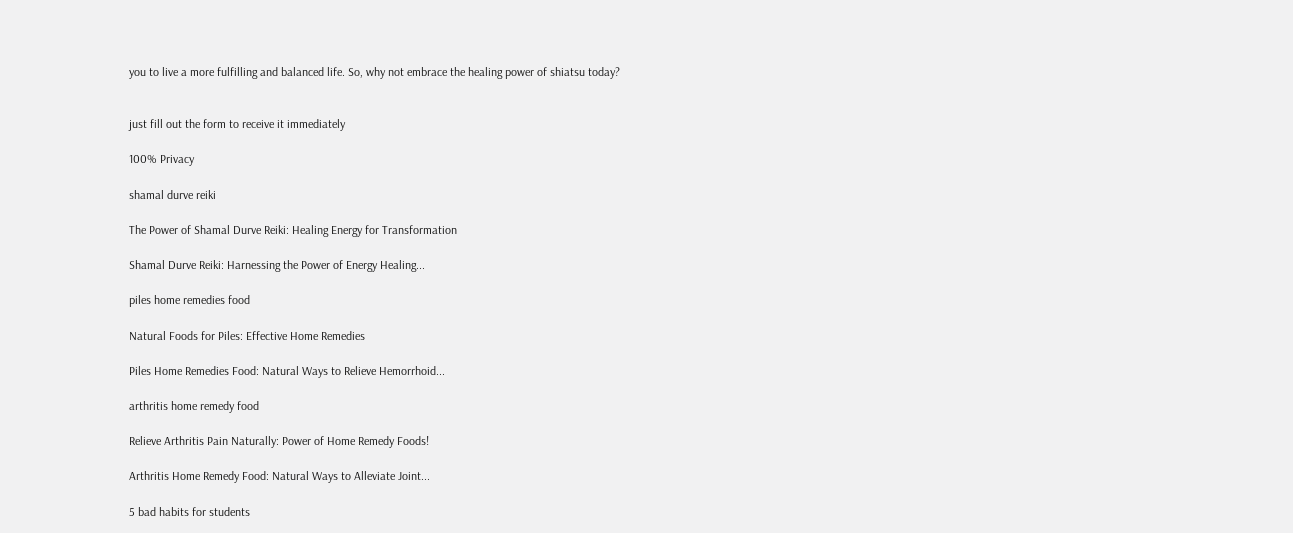you to live a more fulfilling and balanced life. So, why not embrace the healing power of shiatsu today?


just fill out the form to receive it immediately

100% Privacy

shamal durve reiki

The Power of Shamal Durve Reiki: Healing Energy for Transformation

Shamal Durve Reiki: Harnessing the Power of Energy Healing...

piles home remedies food

Natural Foods for Piles: Effective Home Remedies

Piles Home Remedies Food: Natural Ways to Relieve Hemorrhoid...

arthritis home remedy food

Relieve Arthritis Pain Naturally: Power of Home Remedy Foods!

Arthritis Home Remedy Food: Natural Ways to Alleviate Joint...

5 bad habits for students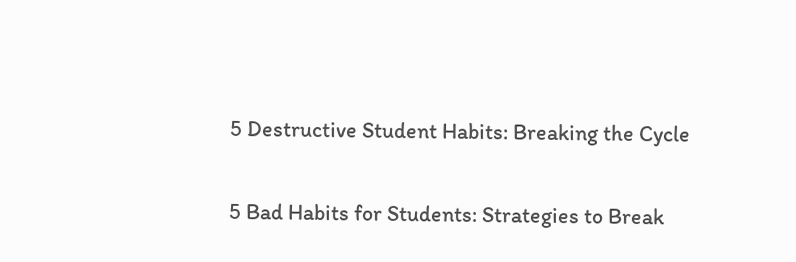5 Destructive Student Habits: Breaking the Cycle

5 Bad Habits for Students: Strategies to Break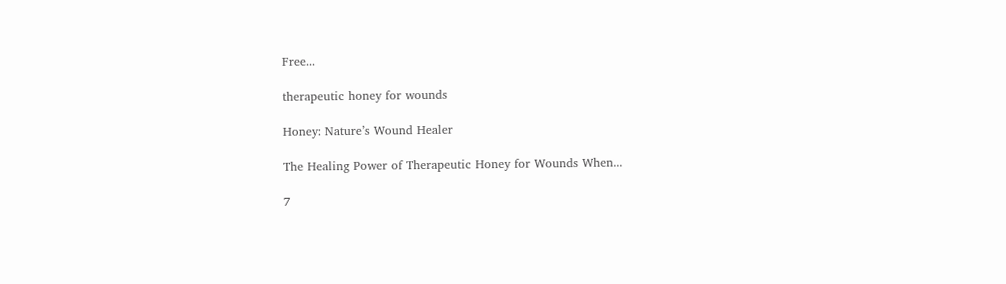Free...

therapeutic honey for wounds

Honey: Nature’s Wound Healer

The Healing Power of Therapeutic Honey for Wounds When...

7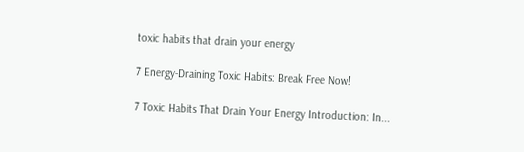toxic habits that drain your energy

7 Energy-Draining Toxic Habits: Break Free Now!

7 Toxic Habits That Drain Your Energy Introduction: In...